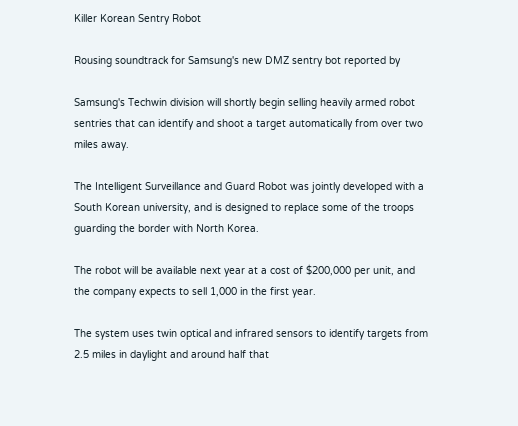Killer Korean Sentry Robot

Rousing soundtrack for Samsung's new DMZ sentry bot reported by

Samsung's Techwin division will shortly begin selling heavily armed robot sentries that can identify and shoot a target automatically from over two miles away.

The Intelligent Surveillance and Guard Robot was jointly developed with a South Korean university, and is designed to replace some of the troops guarding the border with North Korea.

The robot will be available next year at a cost of $200,000 per unit, and the company expects to sell 1,000 in the first year.

The system uses twin optical and infrared sensors to identify targets from 2.5 miles in daylight and around half that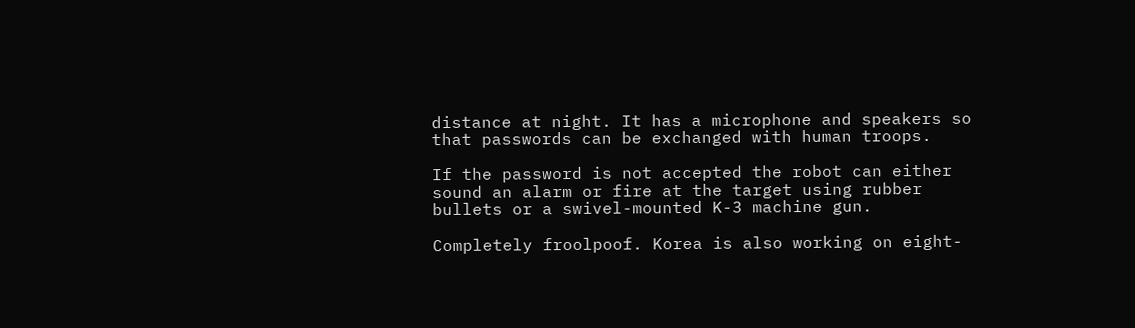distance at night. It has a microphone and speakers so that passwords can be exchanged with human troops.

If the password is not accepted the robot can either sound an alarm or fire at the target using rubber bullets or a swivel-mounted K-3 machine gun.

Completely froolpoof. Korea is also working on eight-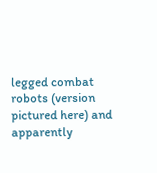legged combat robots (version pictured here) and apparently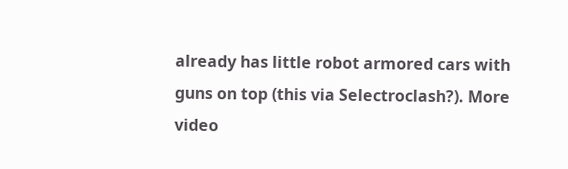already has little robot armored cars with guns on top (this via Selectroclash?). More video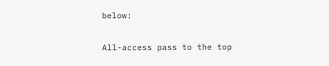below:


All-access pass to the top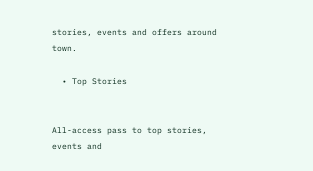stories, events and offers around town.

  • Top Stories


All-access pass to top stories, events and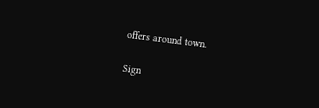offers around town.

Sign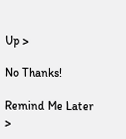Up >

No Thanks!

Remind Me Later >